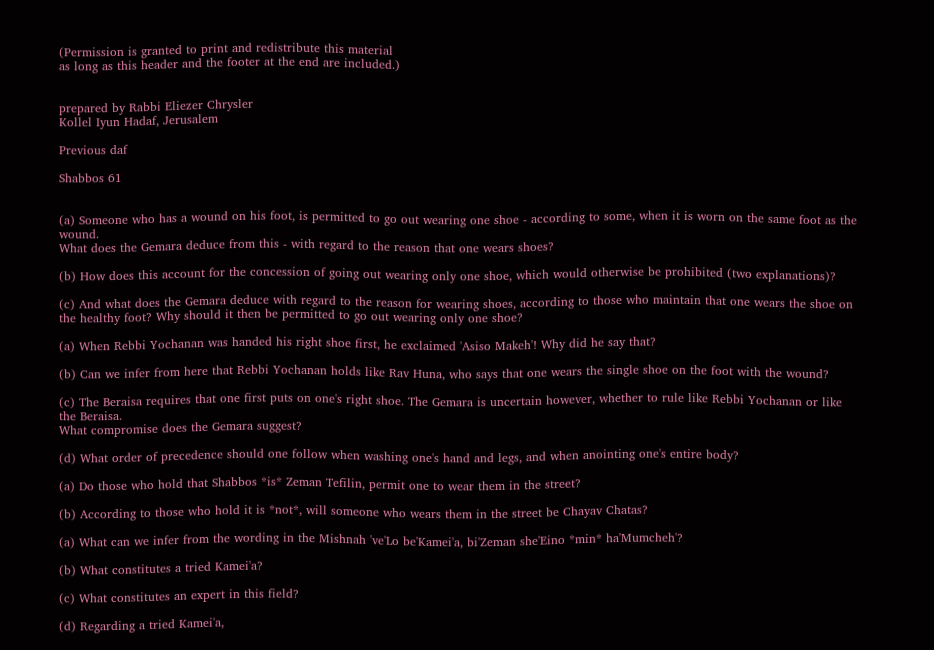(Permission is granted to print and redistribute this material
as long as this header and the footer at the end are included.)


prepared by Rabbi Eliezer Chrysler
Kollel Iyun Hadaf, Jerusalem

Previous daf

Shabbos 61


(a) Someone who has a wound on his foot, is permitted to go out wearing one shoe - according to some, when it is worn on the same foot as the wound.
What does the Gemara deduce from this - with regard to the reason that one wears shoes?

(b) How does this account for the concession of going out wearing only one shoe, which would otherwise be prohibited (two explanations)?

(c) And what does the Gemara deduce with regard to the reason for wearing shoes, according to those who maintain that one wears the shoe on the healthy foot? Why should it then be permitted to go out wearing only one shoe?

(a) When Rebbi Yochanan was handed his right shoe first, he exclaimed 'Asiso Makeh'! Why did he say that?

(b) Can we infer from here that Rebbi Yochanan holds like Rav Huna, who says that one wears the single shoe on the foot with the wound?

(c) The Beraisa requires that one first puts on one's right shoe. The Gemara is uncertain however, whether to rule like Rebbi Yochanan or like the Beraisa.
What compromise does the Gemara suggest?

(d) What order of precedence should one follow when washing one's hand and legs, and when anointing one's entire body?

(a) Do those who hold that Shabbos *is* Zeman Tefilin, permit one to wear them in the street?

(b) According to those who hold it is *not*, will someone who wears them in the street be Chayav Chatas?

(a) What can we infer from the wording in the Mishnah 've'Lo be'Kamei'a, bi'Zeman she'Eino *min* ha'Mumcheh'?

(b) What constitutes a tried Kamei'a?

(c) What constitutes an expert in this field?

(d) Regarding a tried Kamei'a,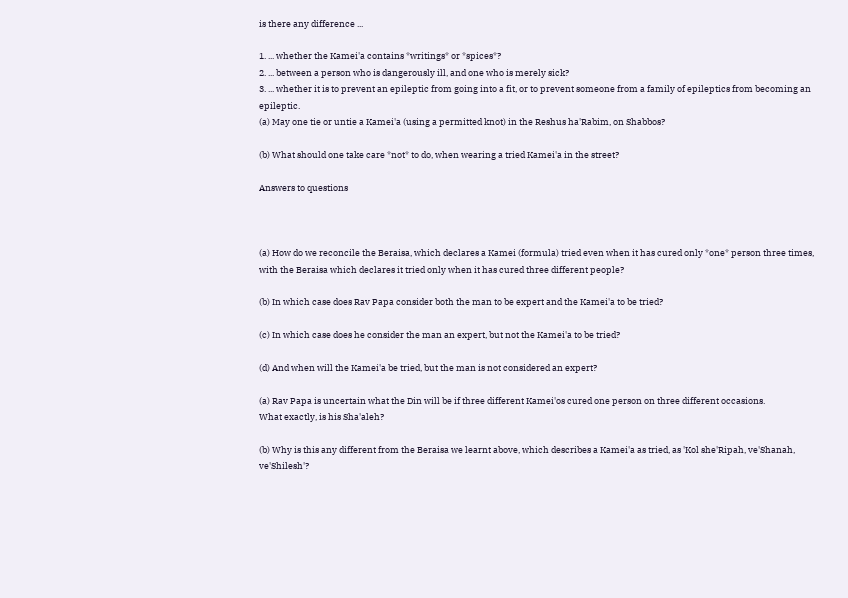is there any difference ...

1. ... whether the Kamei'a contains *writings* or *spices*?
2. ... between a person who is dangerously ill, and one who is merely sick?
3. ... whether it is to prevent an epileptic from going into a fit, or to prevent someone from a family of epileptics from becoming an epileptic.
(a) May one tie or untie a Kamei'a (using a permitted knot) in the Reshus ha'Rabim, on Shabbos?

(b) What should one take care *not* to do, when wearing a tried Kamei'a in the street?

Answers to questions



(a) How do we reconcile the Beraisa, which declares a Kamei (formula) tried even when it has cured only *one* person three times, with the Beraisa which declares it tried only when it has cured three different people?

(b) In which case does Rav Papa consider both the man to be expert and the Kamei'a to be tried?

(c) In which case does he consider the man an expert, but not the Kamei'a to be tried?

(d) And when will the Kamei'a be tried, but the man is not considered an expert?

(a) Rav Papa is uncertain what the Din will be if three different Kamei'os cured one person on three different occasions.
What exactly, is his Sha'aleh?

(b) Why is this any different from the Beraisa we learnt above, which describes a Kamei'a as tried, as 'Kol she'Ripah, ve'Shanah, ve'Shilesh'?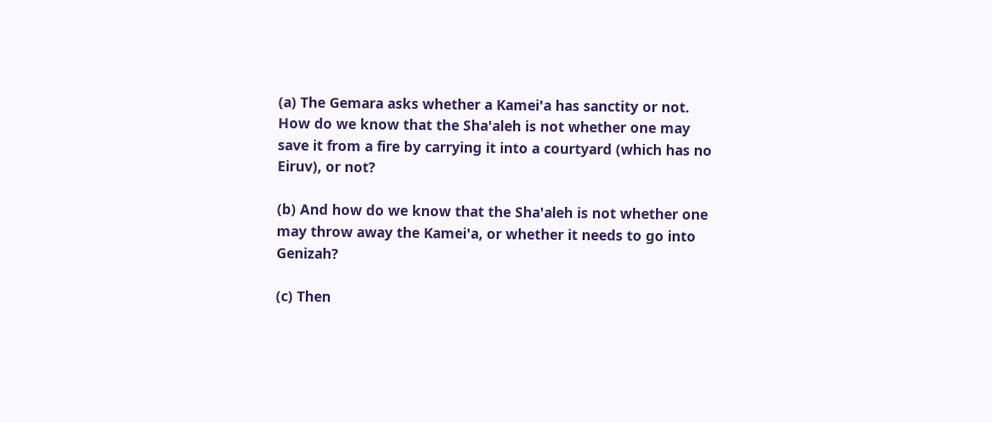(a) The Gemara asks whether a Kamei'a has sanctity or not.
How do we know that the Sha'aleh is not whether one may save it from a fire by carrying it into a courtyard (which has no Eiruv), or not?

(b) And how do we know that the Sha'aleh is not whether one may throw away the Kamei'a, or whether it needs to go into Genizah?

(c) Then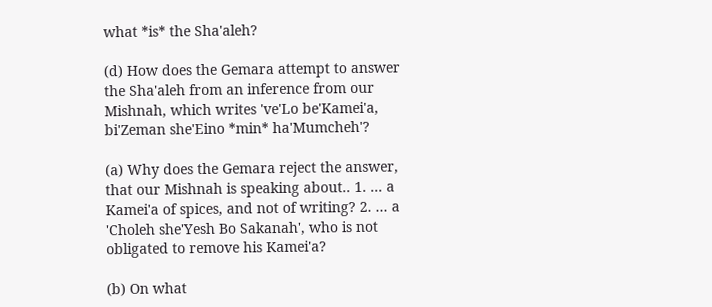what *is* the Sha'aleh?

(d) How does the Gemara attempt to answer the Sha'aleh from an inference from our Mishnah, which writes 've'Lo be'Kamei'a, bi'Zeman she'Eino *min* ha'Mumcheh'?

(a) Why does the Gemara reject the answer, that our Mishnah is speaking about.. 1. ... a Kamei'a of spices, and not of writing? 2. ... a 'Choleh she'Yesh Bo Sakanah', who is not obligated to remove his Kamei'a?

(b) On what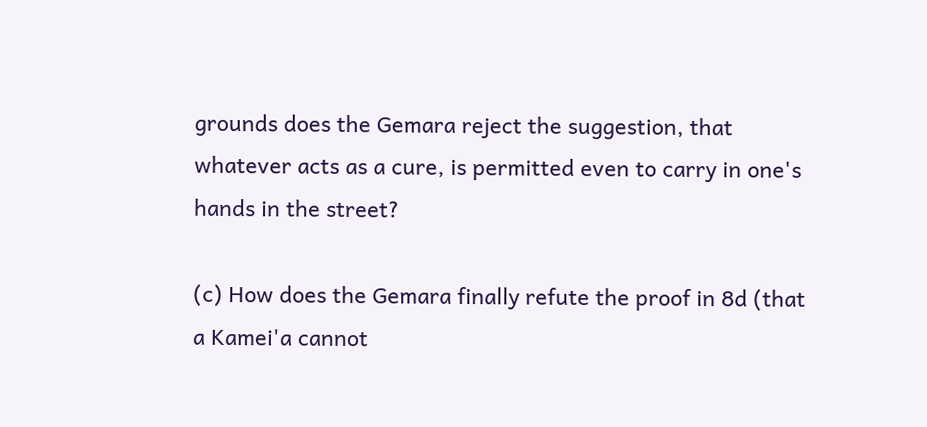grounds does the Gemara reject the suggestion, that whatever acts as a cure, is permitted even to carry in one's hands in the street?

(c) How does the Gemara finally refute the proof in 8d (that a Kamei'a cannot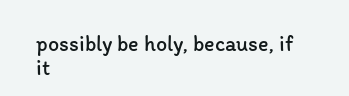possibly be holy, because, if it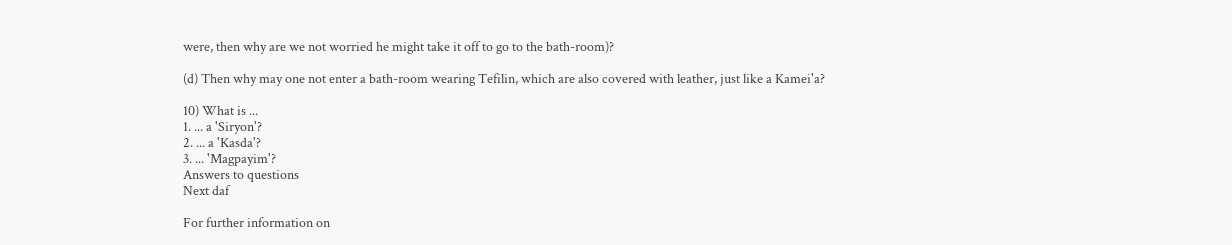were, then why are we not worried he might take it off to go to the bath-room)?

(d) Then why may one not enter a bath-room wearing Tefilin, which are also covered with leather, just like a Kamei'a?

10) What is ...
1. ... a 'Siryon'?
2. ... a 'Kasda'?
3. ... 'Magpayim'?
Answers to questions
Next daf

For further information on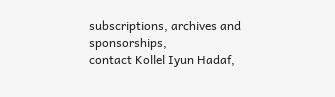subscriptions, archives and sponsorships,
contact Kollel Iyun Hadaf,